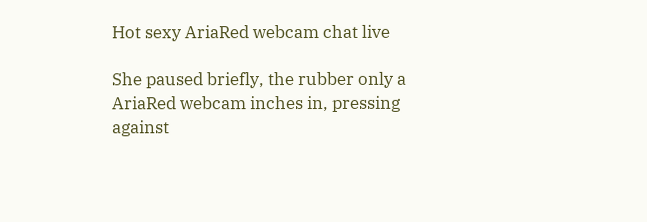Hot sexy AriaRed webcam chat live

She paused briefly, the rubber only a AriaRed webcam inches in, pressing against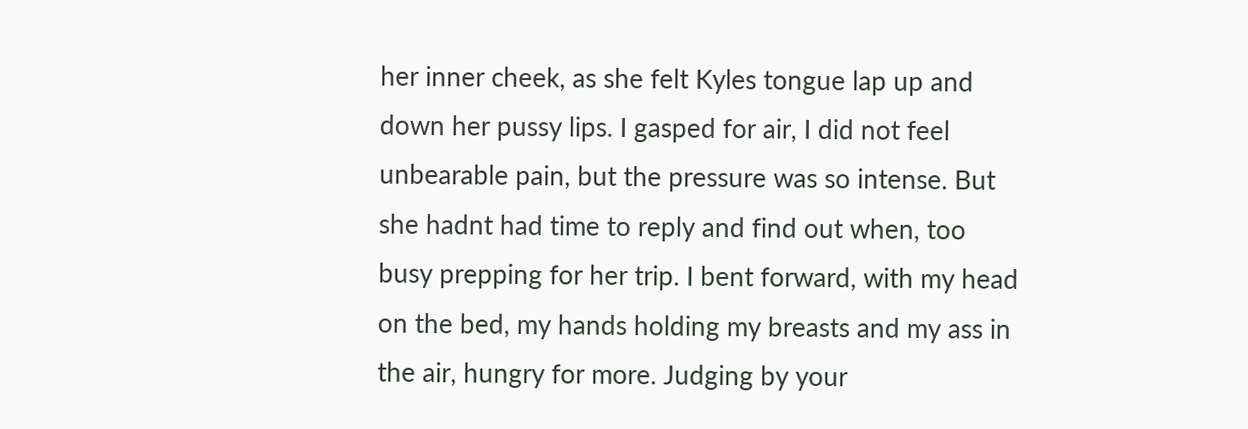her inner cheek, as she felt Kyles tongue lap up and down her pussy lips. I gasped for air, I did not feel unbearable pain, but the pressure was so intense. But she hadnt had time to reply and find out when, too busy prepping for her trip. I bent forward, with my head on the bed, my hands holding my breasts and my ass in the air, hungry for more. Judging by your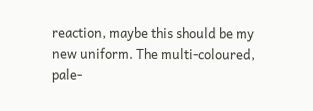reaction, maybe this should be my new uniform. The multi-coloured, pale-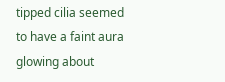tipped cilia seemed to have a faint aura glowing about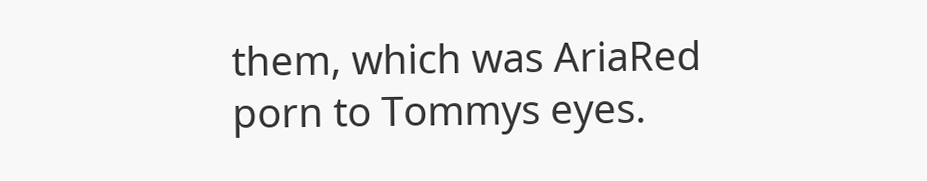them, which was AriaRed porn to Tommys eyes.